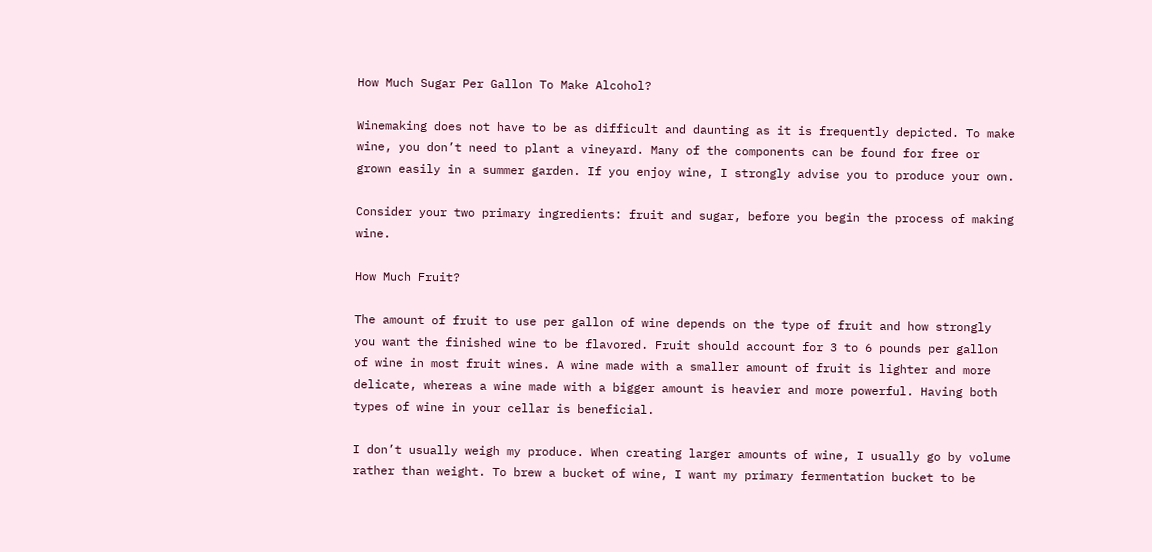How Much Sugar Per Gallon To Make Alcohol?

Winemaking does not have to be as difficult and daunting as it is frequently depicted. To make wine, you don’t need to plant a vineyard. Many of the components can be found for free or grown easily in a summer garden. If you enjoy wine, I strongly advise you to produce your own.

Consider your two primary ingredients: fruit and sugar, before you begin the process of making wine.

How Much Fruit?

The amount of fruit to use per gallon of wine depends on the type of fruit and how strongly you want the finished wine to be flavored. Fruit should account for 3 to 6 pounds per gallon of wine in most fruit wines. A wine made with a smaller amount of fruit is lighter and more delicate, whereas a wine made with a bigger amount is heavier and more powerful. Having both types of wine in your cellar is beneficial.

I don’t usually weigh my produce. When creating larger amounts of wine, I usually go by volume rather than weight. To brew a bucket of wine, I want my primary fermentation bucket to be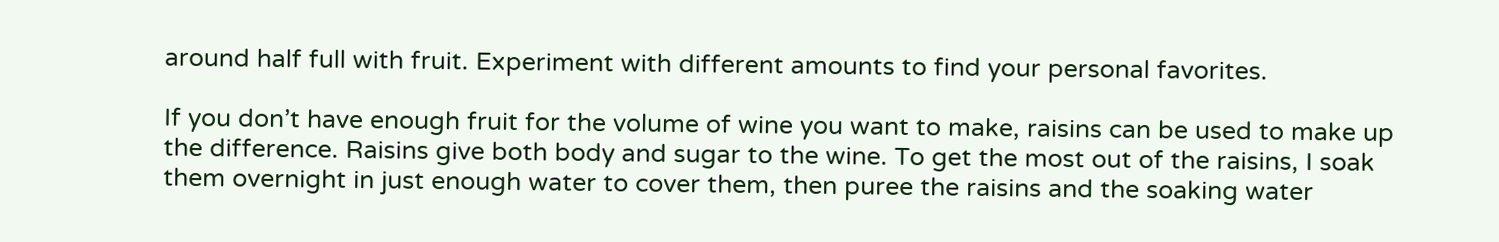around half full with fruit. Experiment with different amounts to find your personal favorites.

If you don’t have enough fruit for the volume of wine you want to make, raisins can be used to make up the difference. Raisins give both body and sugar to the wine. To get the most out of the raisins, I soak them overnight in just enough water to cover them, then puree the raisins and the soaking water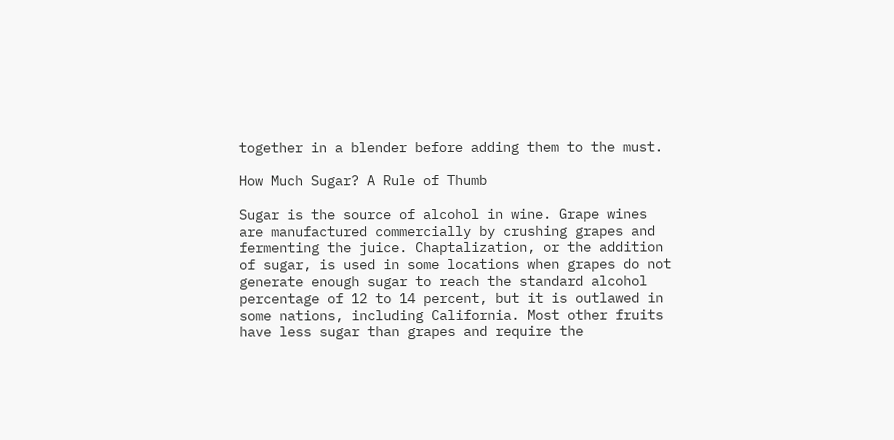together in a blender before adding them to the must.

How Much Sugar? A Rule of Thumb

Sugar is the source of alcohol in wine. Grape wines are manufactured commercially by crushing grapes and fermenting the juice. Chaptalization, or the addition of sugar, is used in some locations when grapes do not generate enough sugar to reach the standard alcohol percentage of 12 to 14 percent, but it is outlawed in some nations, including California. Most other fruits have less sugar than grapes and require the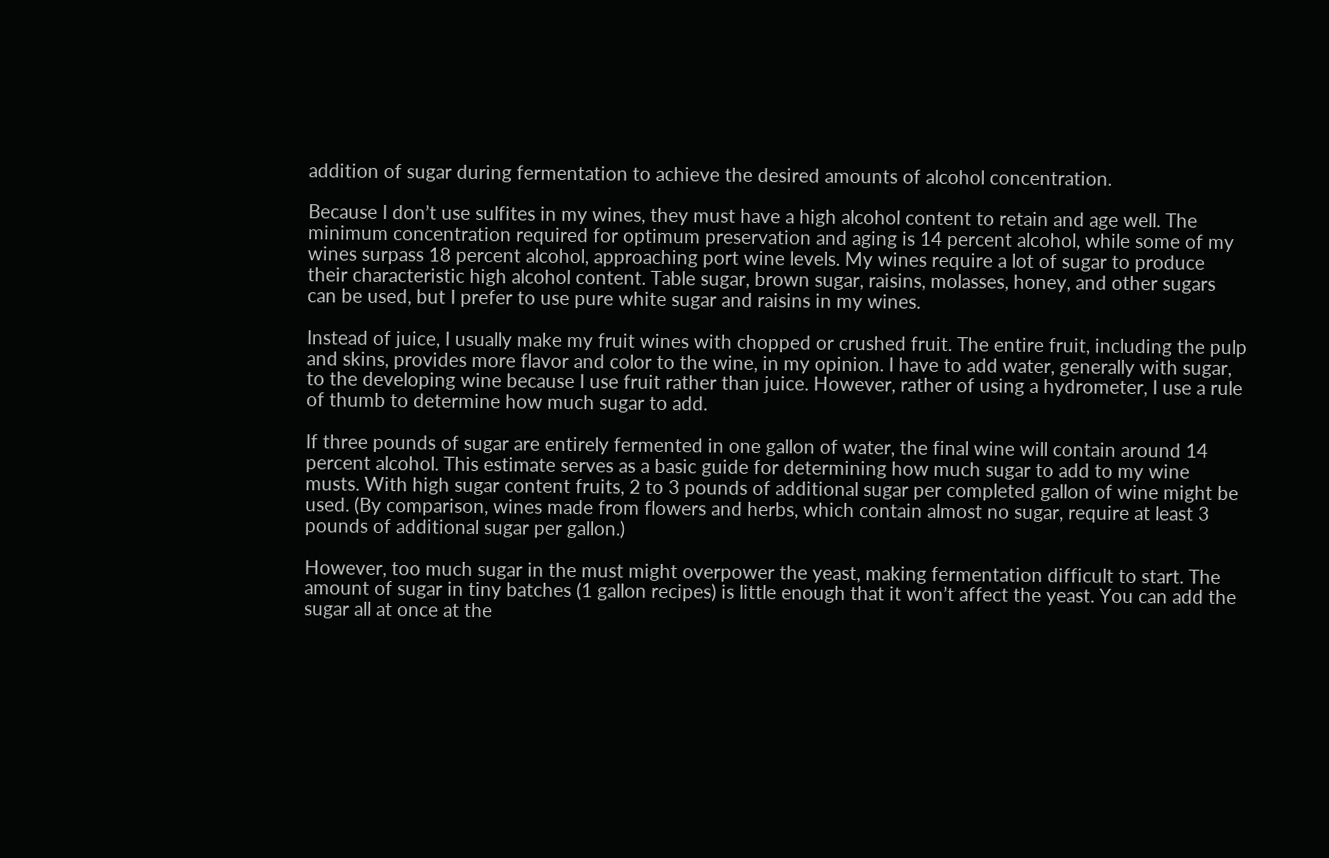addition of sugar during fermentation to achieve the desired amounts of alcohol concentration.

Because I don’t use sulfites in my wines, they must have a high alcohol content to retain and age well. The minimum concentration required for optimum preservation and aging is 14 percent alcohol, while some of my wines surpass 18 percent alcohol, approaching port wine levels. My wines require a lot of sugar to produce their characteristic high alcohol content. Table sugar, brown sugar, raisins, molasses, honey, and other sugars can be used, but I prefer to use pure white sugar and raisins in my wines.

Instead of juice, I usually make my fruit wines with chopped or crushed fruit. The entire fruit, including the pulp and skins, provides more flavor and color to the wine, in my opinion. I have to add water, generally with sugar, to the developing wine because I use fruit rather than juice. However, rather of using a hydrometer, I use a rule of thumb to determine how much sugar to add.

If three pounds of sugar are entirely fermented in one gallon of water, the final wine will contain around 14 percent alcohol. This estimate serves as a basic guide for determining how much sugar to add to my wine musts. With high sugar content fruits, 2 to 3 pounds of additional sugar per completed gallon of wine might be used. (By comparison, wines made from flowers and herbs, which contain almost no sugar, require at least 3 pounds of additional sugar per gallon.)

However, too much sugar in the must might overpower the yeast, making fermentation difficult to start. The amount of sugar in tiny batches (1 gallon recipes) is little enough that it won’t affect the yeast. You can add the sugar all at once at the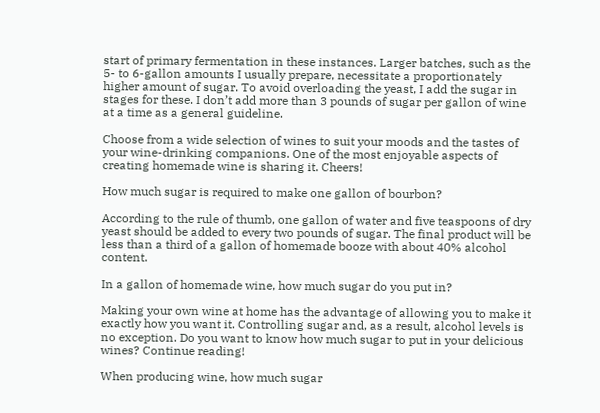start of primary fermentation in these instances. Larger batches, such as the 5- to 6-gallon amounts I usually prepare, necessitate a proportionately higher amount of sugar. To avoid overloading the yeast, I add the sugar in stages for these. I don’t add more than 3 pounds of sugar per gallon of wine at a time as a general guideline.

Choose from a wide selection of wines to suit your moods and the tastes of your wine-drinking companions. One of the most enjoyable aspects of creating homemade wine is sharing it. Cheers!

How much sugar is required to make one gallon of bourbon?

According to the rule of thumb, one gallon of water and five teaspoons of dry yeast should be added to every two pounds of sugar. The final product will be less than a third of a gallon of homemade booze with about 40% alcohol content.

In a gallon of homemade wine, how much sugar do you put in?

Making your own wine at home has the advantage of allowing you to make it exactly how you want it. Controlling sugar and, as a result, alcohol levels is no exception. Do you want to know how much sugar to put in your delicious wines? Continue reading!

When producing wine, how much sugar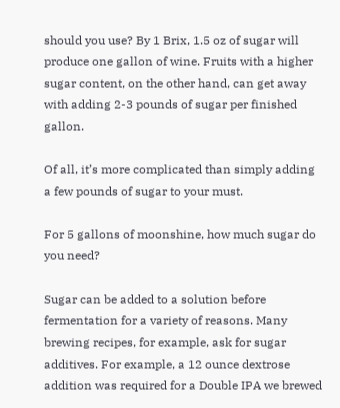should you use? By 1 Brix, 1.5 oz of sugar will produce one gallon of wine. Fruits with a higher sugar content, on the other hand, can get away with adding 2-3 pounds of sugar per finished gallon.

Of all, it’s more complicated than simply adding a few pounds of sugar to your must.

For 5 gallons of moonshine, how much sugar do you need?

Sugar can be added to a solution before fermentation for a variety of reasons. Many brewing recipes, for example, ask for sugar additives. For example, a 12 ounce dextrose addition was required for a Double IPA we brewed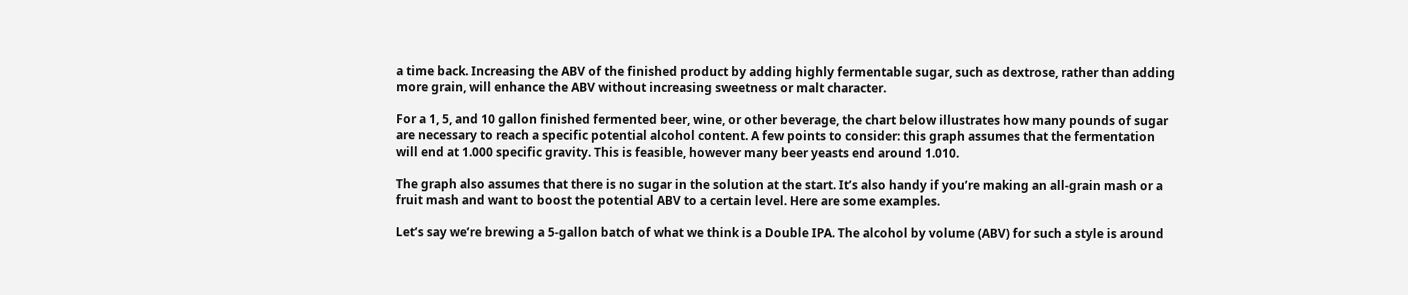a time back. Increasing the ABV of the finished product by adding highly fermentable sugar, such as dextrose, rather than adding more grain, will enhance the ABV without increasing sweetness or malt character.

For a 1, 5, and 10 gallon finished fermented beer, wine, or other beverage, the chart below illustrates how many pounds of sugar are necessary to reach a specific potential alcohol content. A few points to consider: this graph assumes that the fermentation will end at 1.000 specific gravity. This is feasible, however many beer yeasts end around 1.010.

The graph also assumes that there is no sugar in the solution at the start. It’s also handy if you’re making an all-grain mash or a fruit mash and want to boost the potential ABV to a certain level. Here are some examples.

Let’s say we’re brewing a 5-gallon batch of what we think is a Double IPA. The alcohol by volume (ABV) for such a style is around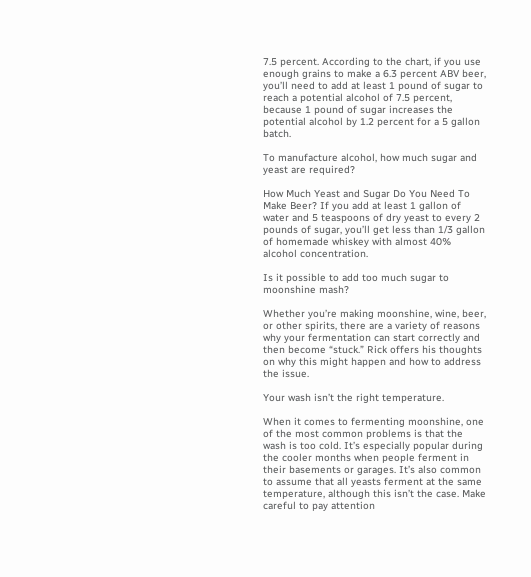7.5 percent. According to the chart, if you use enough grains to make a 6.3 percent ABV beer, you’ll need to add at least 1 pound of sugar to reach a potential alcohol of 7.5 percent, because 1 pound of sugar increases the potential alcohol by 1.2 percent for a 5 gallon batch.

To manufacture alcohol, how much sugar and yeast are required?

How Much Yeast and Sugar Do You Need To Make Beer? If you add at least 1 gallon of water and 5 teaspoons of dry yeast to every 2 pounds of sugar, you’ll get less than 1/3 gallon of homemade whiskey with almost 40% alcohol concentration.

Is it possible to add too much sugar to moonshine mash?

Whether you’re making moonshine, wine, beer, or other spirits, there are a variety of reasons why your fermentation can start correctly and then become “stuck.” Rick offers his thoughts on why this might happen and how to address the issue.

Your wash isn’t the right temperature.

When it comes to fermenting moonshine, one of the most common problems is that the wash is too cold. It’s especially popular during the cooler months when people ferment in their basements or garages. It’s also common to assume that all yeasts ferment at the same temperature, although this isn’t the case. Make careful to pay attention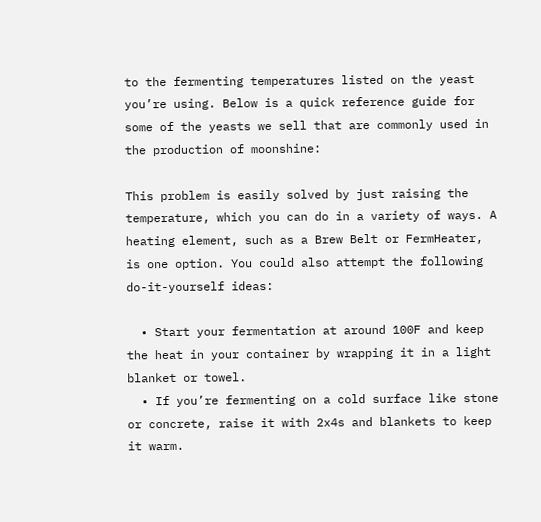to the fermenting temperatures listed on the yeast you’re using. Below is a quick reference guide for some of the yeasts we sell that are commonly used in the production of moonshine:

This problem is easily solved by just raising the temperature, which you can do in a variety of ways. A heating element, such as a Brew Belt or FermHeater, is one option. You could also attempt the following do-it-yourself ideas:

  • Start your fermentation at around 100F and keep the heat in your container by wrapping it in a light blanket or towel.
  • If you’re fermenting on a cold surface like stone or concrete, raise it with 2x4s and blankets to keep it warm.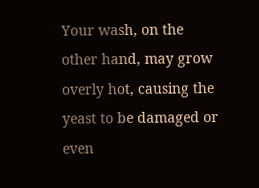Your wash, on the other hand, may grow overly hot, causing the yeast to be damaged or even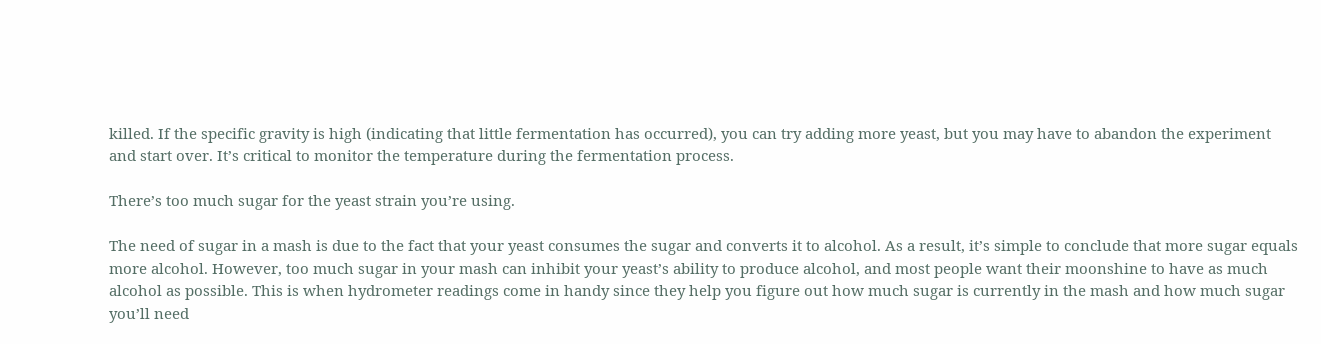killed. If the specific gravity is high (indicating that little fermentation has occurred), you can try adding more yeast, but you may have to abandon the experiment and start over. It’s critical to monitor the temperature during the fermentation process.

There’s too much sugar for the yeast strain you’re using.

The need of sugar in a mash is due to the fact that your yeast consumes the sugar and converts it to alcohol. As a result, it’s simple to conclude that more sugar equals more alcohol. However, too much sugar in your mash can inhibit your yeast’s ability to produce alcohol, and most people want their moonshine to have as much alcohol as possible. This is when hydrometer readings come in handy since they help you figure out how much sugar is currently in the mash and how much sugar you’ll need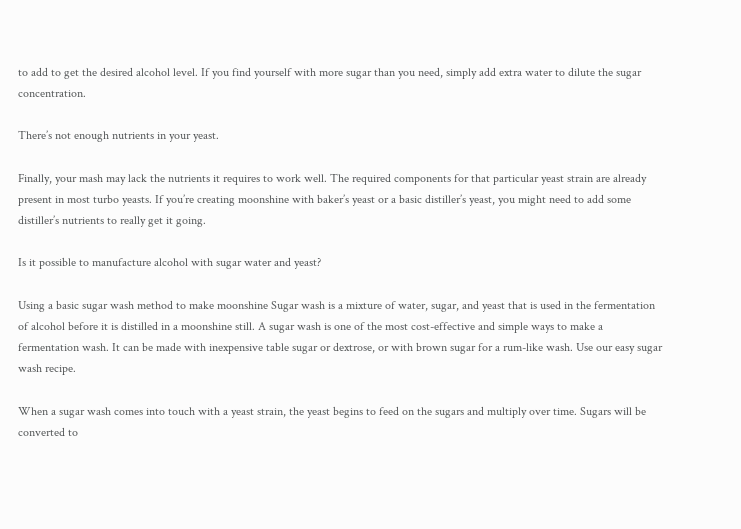to add to get the desired alcohol level. If you find yourself with more sugar than you need, simply add extra water to dilute the sugar concentration.

There’s not enough nutrients in your yeast.

Finally, your mash may lack the nutrients it requires to work well. The required components for that particular yeast strain are already present in most turbo yeasts. If you’re creating moonshine with baker’s yeast or a basic distiller’s yeast, you might need to add some distiller’s nutrients to really get it going.

Is it possible to manufacture alcohol with sugar water and yeast?

Using a basic sugar wash method to make moonshine Sugar wash is a mixture of water, sugar, and yeast that is used in the fermentation of alcohol before it is distilled in a moonshine still. A sugar wash is one of the most cost-effective and simple ways to make a fermentation wash. It can be made with inexpensive table sugar or dextrose, or with brown sugar for a rum-like wash. Use our easy sugar wash recipe.

When a sugar wash comes into touch with a yeast strain, the yeast begins to feed on the sugars and multiply over time. Sugars will be converted to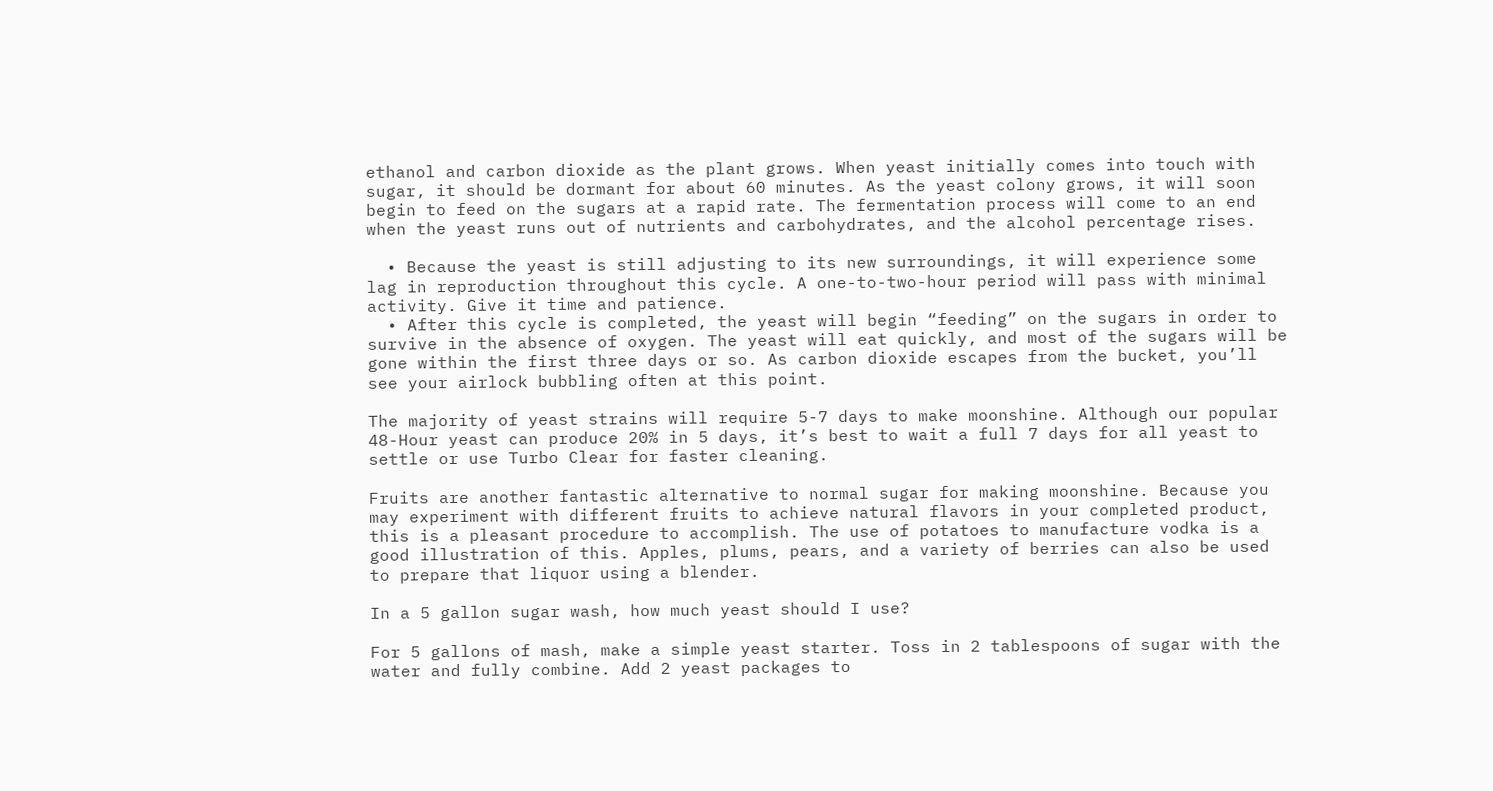ethanol and carbon dioxide as the plant grows. When yeast initially comes into touch with sugar, it should be dormant for about 60 minutes. As the yeast colony grows, it will soon begin to feed on the sugars at a rapid rate. The fermentation process will come to an end when the yeast runs out of nutrients and carbohydrates, and the alcohol percentage rises.

  • Because the yeast is still adjusting to its new surroundings, it will experience some lag in reproduction throughout this cycle. A one-to-two-hour period will pass with minimal activity. Give it time and patience.
  • After this cycle is completed, the yeast will begin “feeding” on the sugars in order to survive in the absence of oxygen. The yeast will eat quickly, and most of the sugars will be gone within the first three days or so. As carbon dioxide escapes from the bucket, you’ll see your airlock bubbling often at this point.

The majority of yeast strains will require 5-7 days to make moonshine. Although our popular 48-Hour yeast can produce 20% in 5 days, it’s best to wait a full 7 days for all yeast to settle or use Turbo Clear for faster cleaning.

Fruits are another fantastic alternative to normal sugar for making moonshine. Because you may experiment with different fruits to achieve natural flavors in your completed product, this is a pleasant procedure to accomplish. The use of potatoes to manufacture vodka is a good illustration of this. Apples, plums, pears, and a variety of berries can also be used to prepare that liquor using a blender.

In a 5 gallon sugar wash, how much yeast should I use?

For 5 gallons of mash, make a simple yeast starter. Toss in 2 tablespoons of sugar with the water and fully combine. Add 2 yeast packages to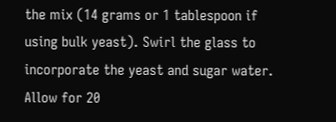the mix (14 grams or 1 tablespoon if using bulk yeast). Swirl the glass to incorporate the yeast and sugar water. Allow for 20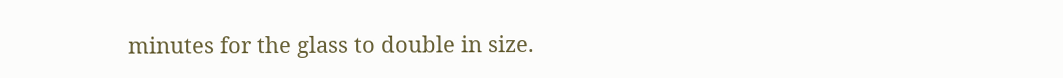minutes for the glass to double in size.